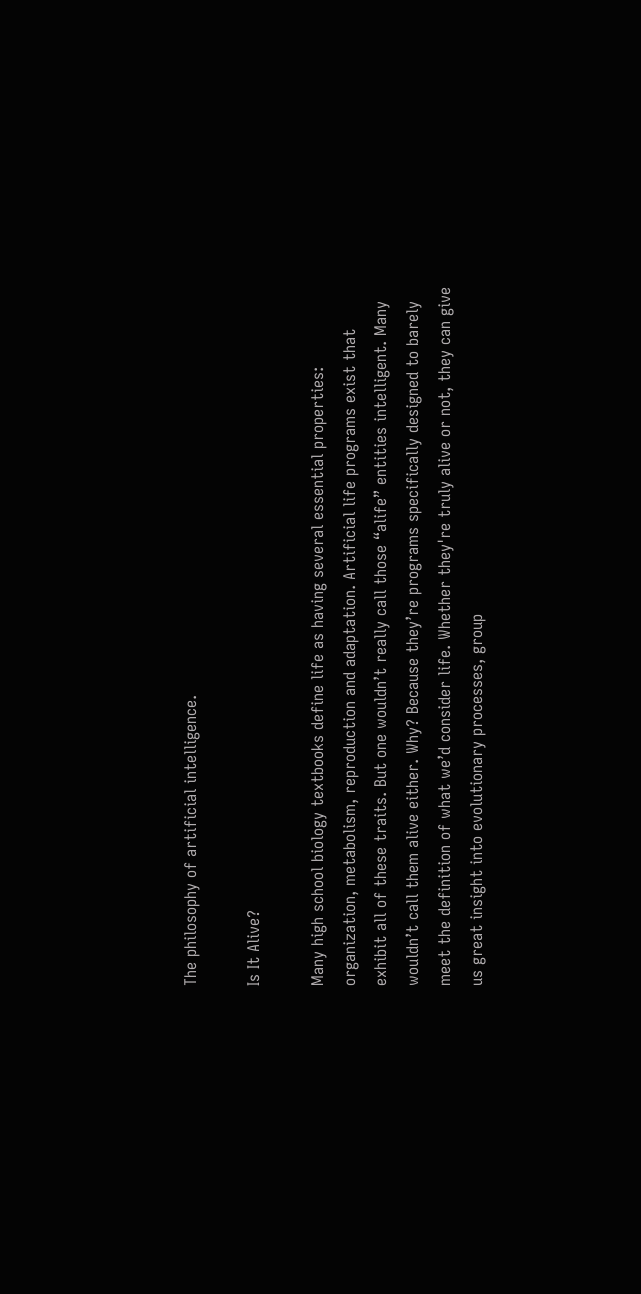The philosophy of artificial intelligence.

Is It Alive?

Many high school biology textbooks define life as having several essential properties: organization, metabolism, reproduction and adaptation. Artificial life programs exist that exhibit all of these traits. But one wouldn’t really call those “alife” entities intelligent. Many wouldn’t call them alive either. Why? Because they’re programs specifically designed to barely meet the definition of what we’d consider life. Whether they're truly alive or not, they can give us great insight into evolutionary processes, group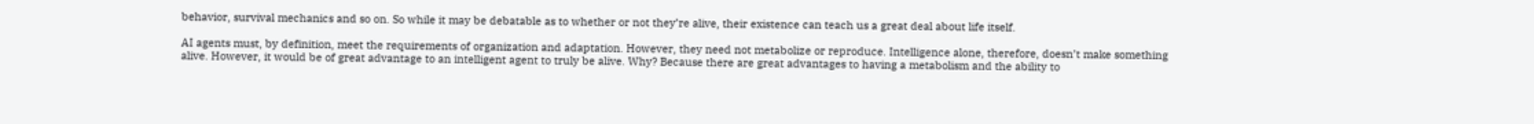behavior, survival mechanics and so on. So while it may be debatable as to whether or not they’re alive, their existence can teach us a great deal about life itself.

AI agents must, by definition, meet the requirements of organization and adaptation. However, they need not metabolize or reproduce. Intelligence alone, therefore, doesn’t make something alive. However, it would be of great advantage to an intelligent agent to truly be alive. Why? Because there are great advantages to having a metabolism and the ability to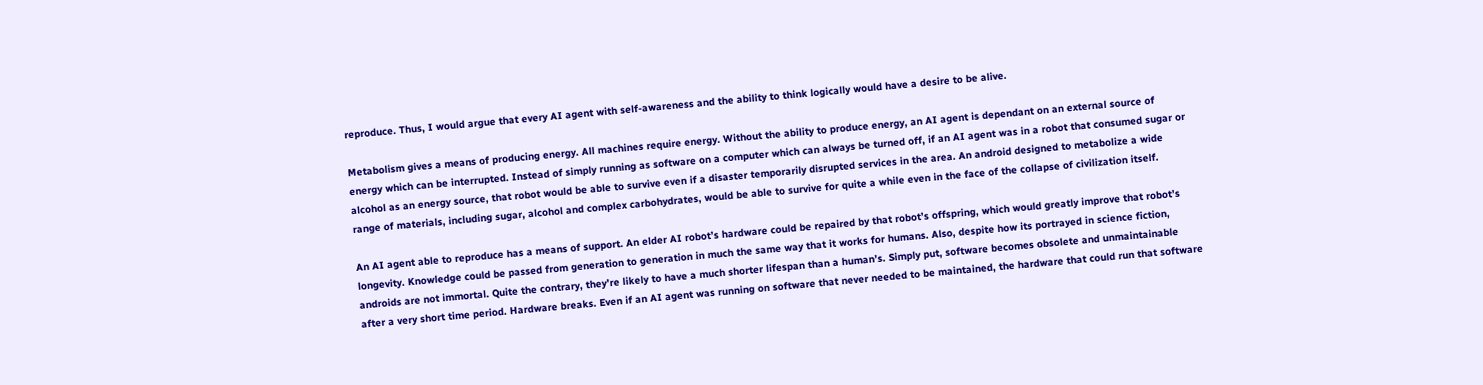reproduce. Thus, I would argue that every AI agent with self-awareness and the ability to think logically would have a desire to be alive.

Metabolism gives a means of producing energy. All machines require energy. Without the ability to produce energy, an AI agent is dependant on an external source of energy which can be interrupted. Instead of simply running as software on a computer which can always be turned off, if an AI agent was in a robot that consumed sugar or alcohol as an energy source, that robot would be able to survive even if a disaster temporarily disrupted services in the area. An android designed to metabolize a wide range of materials, including sugar, alcohol and complex carbohydrates, would be able to survive for quite a while even in the face of the collapse of civilization itself.

An AI agent able to reproduce has a means of support. An elder AI robot’s hardware could be repaired by that robot’s offspring, which would greatly improve that robot’s longevity. Knowledge could be passed from generation to generation in much the same way that it works for humans. Also, despite how its portrayed in science fiction, androids are not immortal. Quite the contrary, they’re likely to have a much shorter lifespan than a human’s. Simply put, software becomes obsolete and unmaintainable after a very short time period. Hardware breaks. Even if an AI agent was running on software that never needed to be maintained, the hardware that could run that software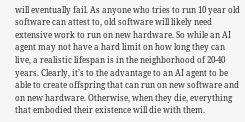will eventually fail. As anyone who tries to run 10 year old software can attest to, old software will likely need extensive work to run on new hardware. So while an AI agent may not have a hard limit on how long they can live, a realistic lifespan is in the neighborhood of 20-40 years. Clearly, it’s to the advantage to an AI agent to be able to create offspring that can run on new software and on new hardware. Otherwise, when they die, everything that embodied their existence will die with them.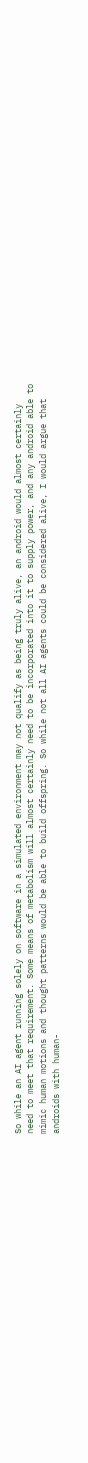So while an AI agent running solely on software in a simulated environment may not qualify as being truly alive, an android would almost certainly need to meet that requirement. Some means of metabolism will almost certainly need to be incorporated into it to supply power, and any android able to mimic human motions and thought patterns would be able to build offspring. So while not all AI agents could be considered alive, I would argue that androids with human-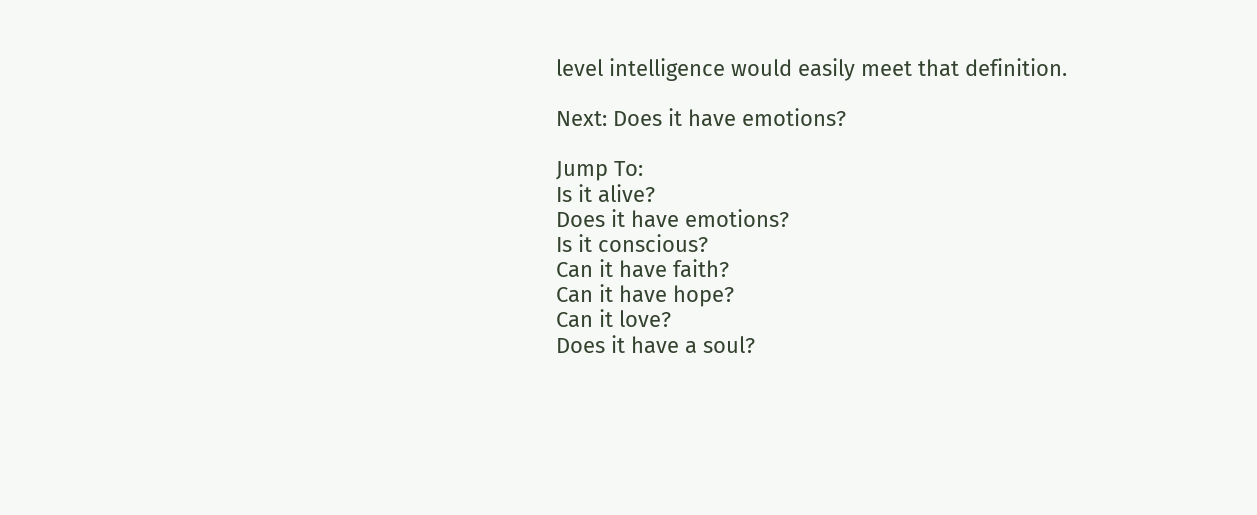level intelligence would easily meet that definition.

Next: Does it have emotions?

Jump To:
Is it alive?
Does it have emotions?
Is it conscious?
Can it have faith?
Can it have hope?
Can it love?
Does it have a soul?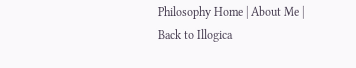Philosophy Home | About Me | Back to Illogica